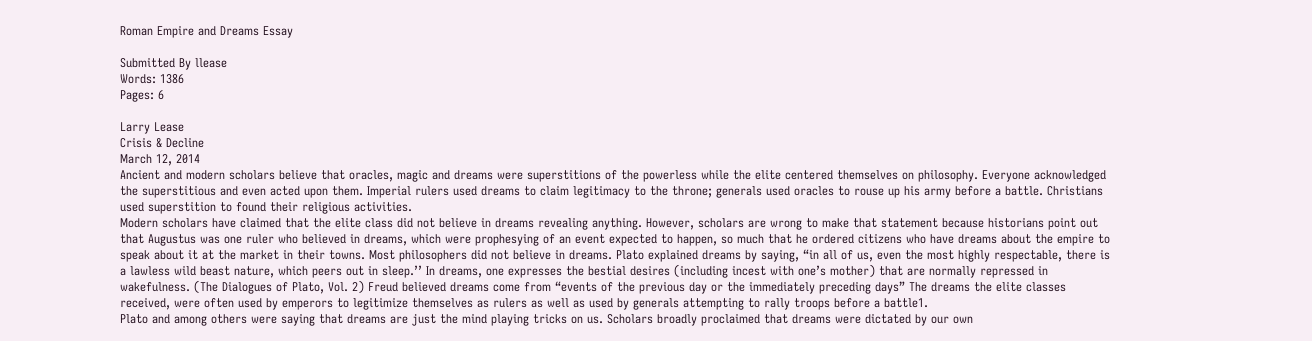Roman Empire and Dreams Essay

Submitted By llease
Words: 1386
Pages: 6

Larry Lease
Crisis & Decline
March 12, 2014
Ancient and modern scholars believe that oracles, magic and dreams were superstitions of the powerless while the elite centered themselves on philosophy. Everyone acknowledged the superstitious and even acted upon them. Imperial rulers used dreams to claim legitimacy to the throne; generals used oracles to rouse up his army before a battle. Christians used superstition to found their religious activities.
Modern scholars have claimed that the elite class did not believe in dreams revealing anything. However, scholars are wrong to make that statement because historians point out that Augustus was one ruler who believed in dreams, which were prophesying of an event expected to happen, so much that he ordered citizens who have dreams about the empire to speak about it at the market in their towns. Most philosophers did not believe in dreams. Plato explained dreams by saying, “in all of us, even the most highly respectable, there is a lawless wild beast nature, which peers out in sleep.’’ In dreams, one expresses the bestial desires (including incest with one’s mother) that are normally repressed in wakefulness. (The Dialogues of Plato, Vol. 2) Freud believed dreams come from “events of the previous day or the immediately preceding days” The dreams the elite classes received, were often used by emperors to legitimize themselves as rulers as well as used by generals attempting to rally troops before a battle1.
Plato and among others were saying that dreams are just the mind playing tricks on us. Scholars broadly proclaimed that dreams were dictated by our own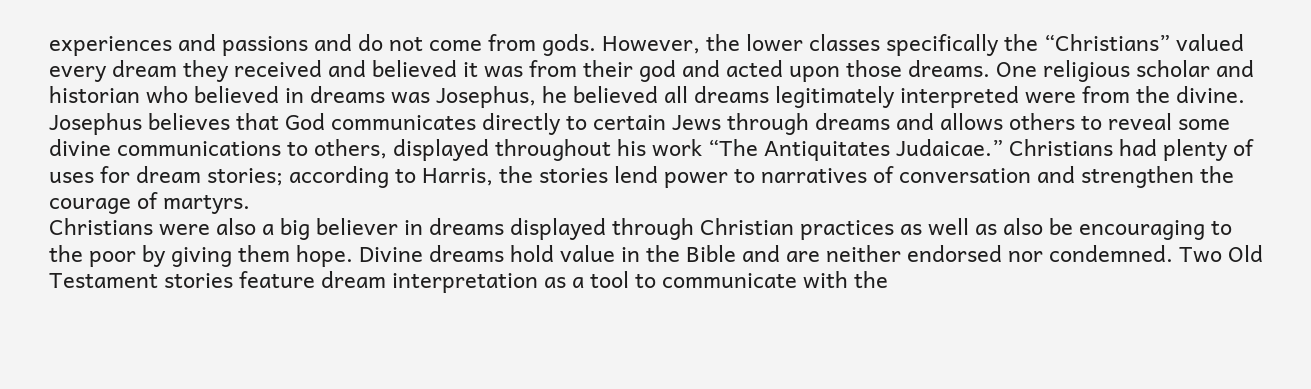experiences and passions and do not come from gods. However, the lower classes specifically the “Christians” valued every dream they received and believed it was from their god and acted upon those dreams. One religious scholar and historian who believed in dreams was Josephus, he believed all dreams legitimately interpreted were from the divine. Josephus believes that God communicates directly to certain Jews through dreams and allows others to reveal some divine communications to others, displayed throughout his work “The Antiquitates Judaicae.” Christians had plenty of uses for dream stories; according to Harris, the stories lend power to narratives of conversation and strengthen the courage of martyrs.
Christians were also a big believer in dreams displayed through Christian practices as well as also be encouraging to the poor by giving them hope. Divine dreams hold value in the Bible and are neither endorsed nor condemned. Two Old Testament stories feature dream interpretation as a tool to communicate with the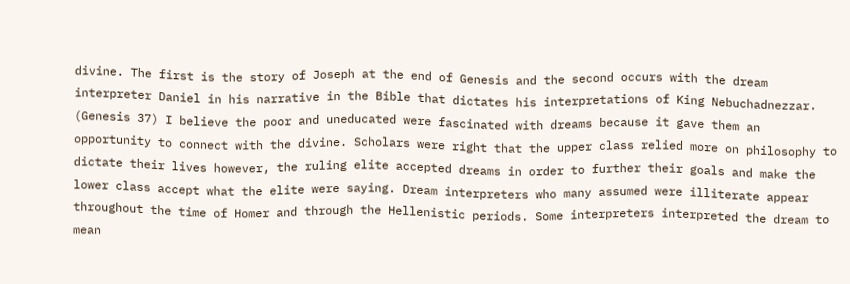divine. The first is the story of Joseph at the end of Genesis and the second occurs with the dream interpreter Daniel in his narrative in the Bible that dictates his interpretations of King Nebuchadnezzar. (Genesis 37) I believe the poor and uneducated were fascinated with dreams because it gave them an opportunity to connect with the divine. Scholars were right that the upper class relied more on philosophy to dictate their lives however, the ruling elite accepted dreams in order to further their goals and make the lower class accept what the elite were saying. Dream interpreters who many assumed were illiterate appear throughout the time of Homer and through the Hellenistic periods. Some interpreters interpreted the dream to mean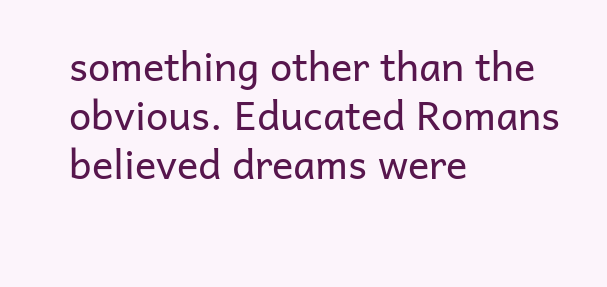something other than the obvious. Educated Romans believed dreams were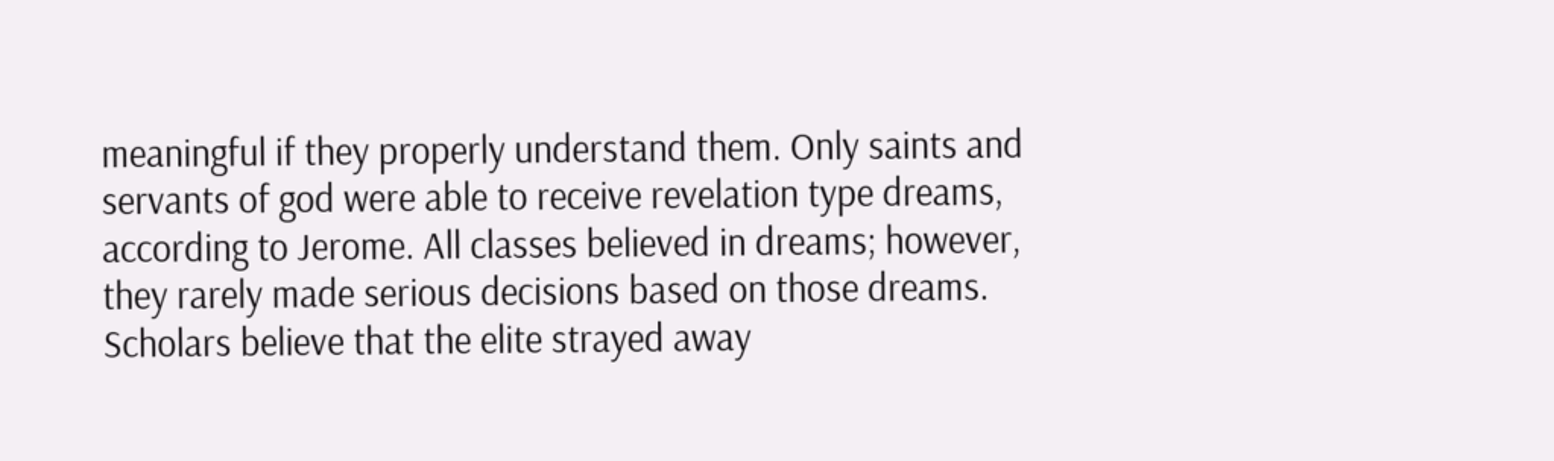meaningful if they properly understand them. Only saints and servants of god were able to receive revelation type dreams, according to Jerome. All classes believed in dreams; however, they rarely made serious decisions based on those dreams.
Scholars believe that the elite strayed away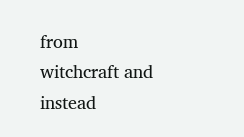from witchcraft and instead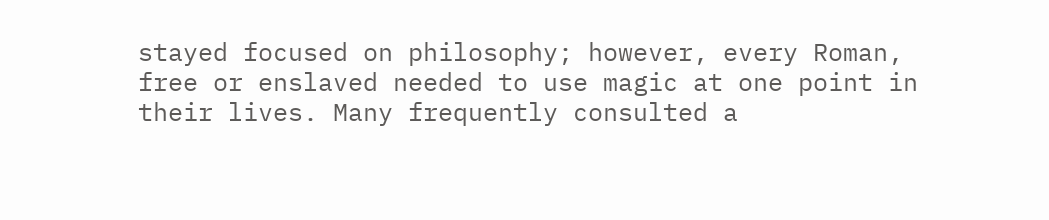stayed focused on philosophy; however, every Roman, free or enslaved needed to use magic at one point in their lives. Many frequently consulted a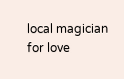local magician for love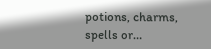potions, charms, spells or…